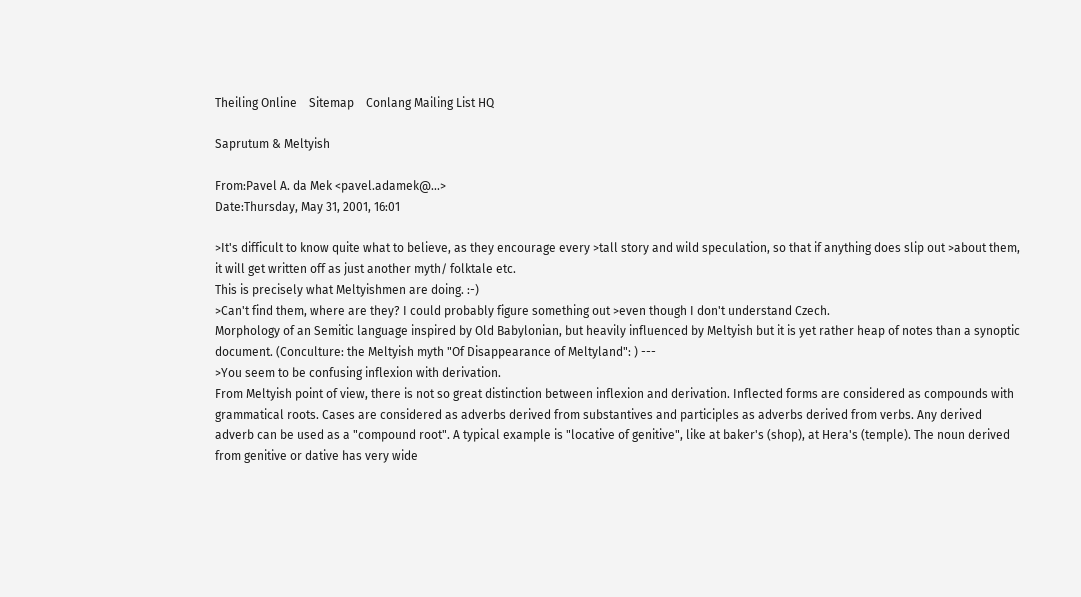Theiling Online    Sitemap    Conlang Mailing List HQ

Saprutum & Meltyish

From:Pavel A. da Mek <pavel.adamek@...>
Date:Thursday, May 31, 2001, 16:01

>It's difficult to know quite what to believe, as they encourage every >tall story and wild speculation, so that if anything does slip out >about them, it will get written off as just another myth/ folktale etc.
This is precisely what Meltyishmen are doing. :-)
>Can't find them, where are they? I could probably figure something out >even though I don't understand Czech.
Morphology of an Semitic language inspired by Old Babylonian, but heavily influenced by Meltyish but it is yet rather heap of notes than a synoptic document. (Conculture: the Meltyish myth "Of Disappearance of Meltyland": ) ---
>You seem to be confusing inflexion with derivation.
From Meltyish point of view, there is not so great distinction between inflexion and derivation. Inflected forms are considered as compounds with grammatical roots. Cases are considered as adverbs derived from substantives and participles as adverbs derived from verbs. Any derived adverb can be used as a "compound root". A typical example is "locative of genitive", like at baker's (shop), at Hera's (temple). The noun derived from genitive or dative has very wide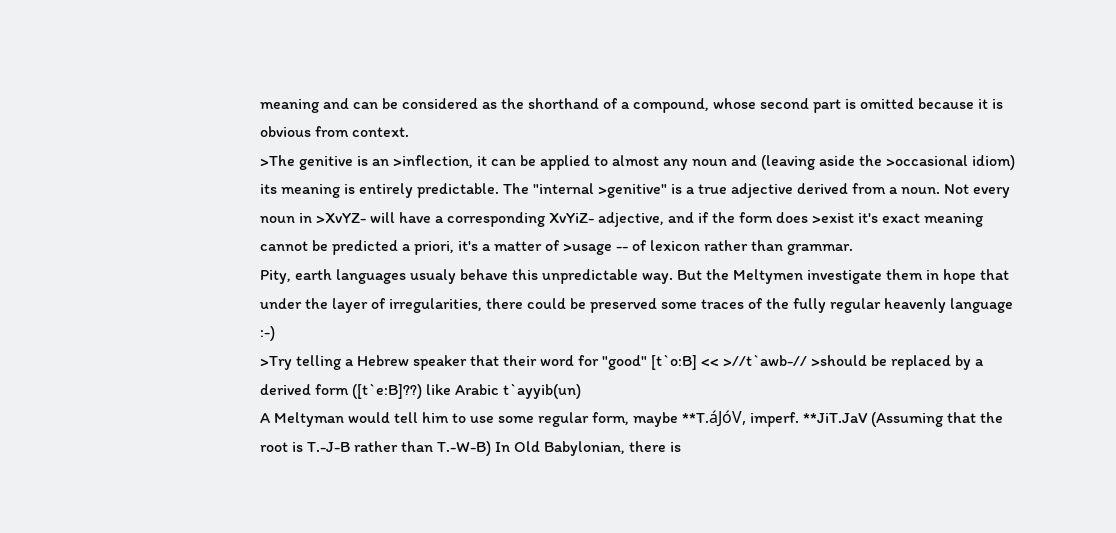meaning and can be considered as the shorthand of a compound, whose second part is omitted because it is obvious from context.
>The genitive is an >inflection, it can be applied to almost any noun and (leaving aside the >occasional idiom) its meaning is entirely predictable. The "internal >genitive" is a true adjective derived from a noun. Not every noun in >XvYZ- will have a corresponding XvYiZ- adjective, and if the form does >exist it's exact meaning cannot be predicted a priori, it's a matter of >usage -- of lexicon rather than grammar.
Pity, earth languages usualy behave this unpredictable way. But the Meltymen investigate them in hope that under the layer of irregularities, there could be preserved some traces of the fully regular heavenly language :-)
>Try telling a Hebrew speaker that their word for "good" [t`o:B] << >//t`awb-// >should be replaced by a derived form ([t`e:B]??) like Arabic t`ayyib(un)
A Meltyman would tell him to use some regular form, maybe **T.áJóV, imperf. **JiT.JaV (Assuming that the root is T.-J-B rather than T.-W-B) In Old Babylonian, there is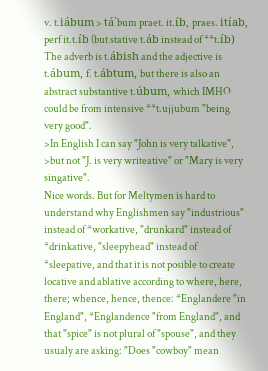v. t.iábum > tá`bum praet. it.íb, praes. itíab, perf it.t.íb (but stative t.áb instead of **t.íb) The adverb is t.ábish and the adjective is t.ábum, f. t.ábtum, but there is also an abstract substantive t.úbum, which IMHO could be from intensive **t.ujjubum "being very good".
>In English I can say "John is very talkative", >but not "J. is very writeative" or "Mary is very singative".
Nice words. But for Meltymen is hard to understand why Englishmen say "industrious" instead of *workative, "drunkard" instead of *drinkative, "sleepyhead" instead of *sleepative, and that it is not posible to create locative and ablative according to where, here, there; whence, hence, thence: *Englandere "in England", *Englandence "from England", and that "spice" is not plural of "spouse", and they usualy are asking: "Does "cowboy" mean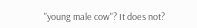"young male cow"? It does not?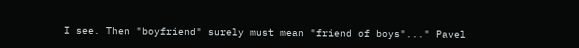I see. Then "boyfriend" surely must mean "friend of boys"..." Pavel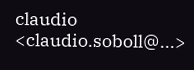claudio <claudio.soboll@...>